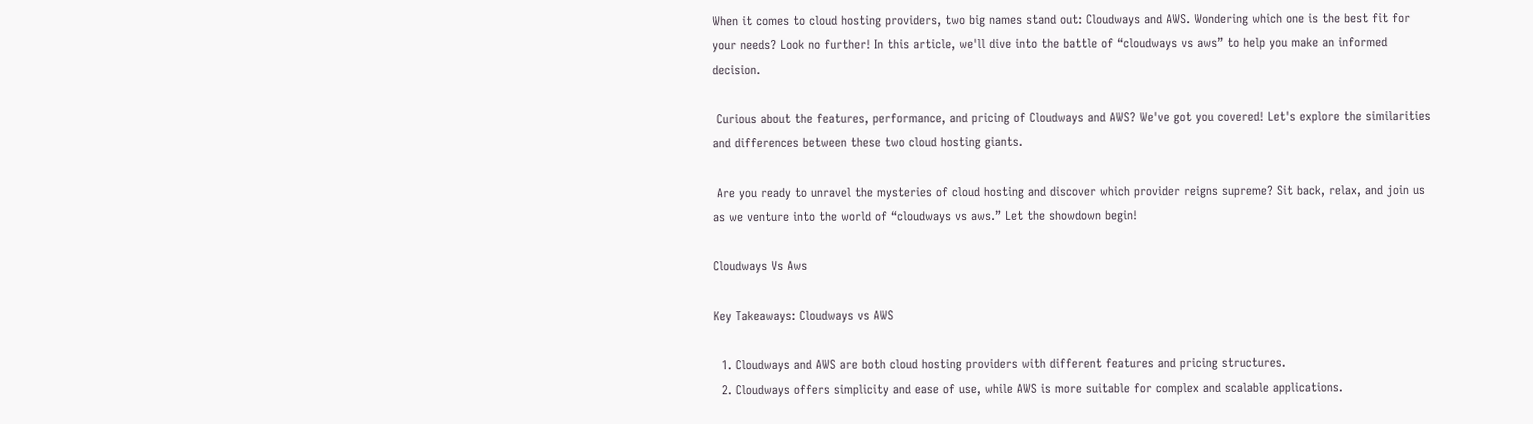When it comes to cloud hosting providers, two big names stand out: Cloudways and AWS. Wondering which one is the best fit for your needs? Look no further! In this article, we'll dive into the battle of “cloudways vs aws” to help you make an informed decision.

 Curious about the features, performance, and pricing of Cloudways and AWS? We've got you covered! Let's explore the similarities and differences between these two cloud hosting giants.

 Are you ready to unravel the mysteries of cloud hosting and discover which provider reigns supreme? Sit back, relax, and join us as we venture into the world of “cloudways vs aws.” Let the showdown begin!

Cloudways Vs Aws

Key Takeaways: Cloudways vs AWS

  1. Cloudways and AWS are both cloud hosting providers with different features and pricing structures.
  2. Cloudways offers simplicity and ease of use, while AWS is more suitable for complex and scalable applications.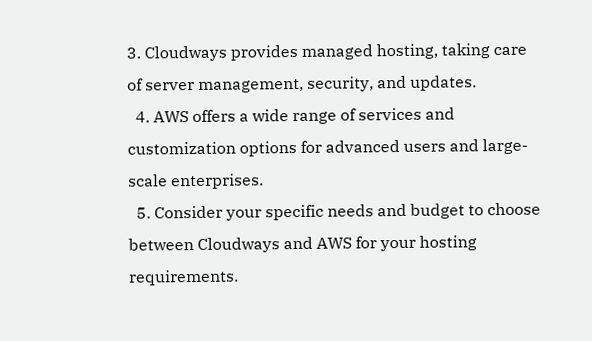3. Cloudways provides managed hosting, taking care of server management, security, and updates.
  4. AWS offers a wide range of services and customization options for advanced users and large-scale enterprises.
  5. Consider your specific needs and budget to choose between Cloudways and AWS for your hosting requirements.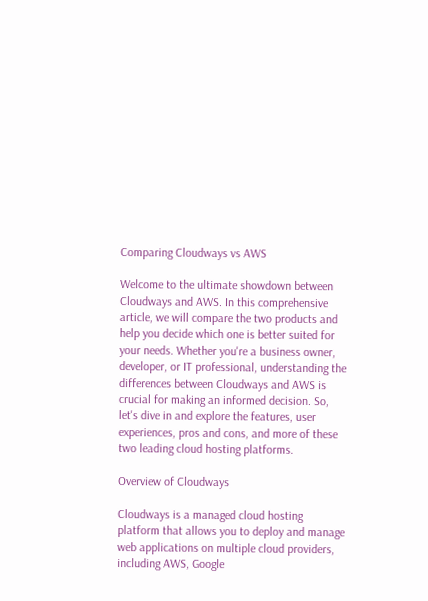Comparing Cloudways vs AWS

Welcome to the ultimate showdown between Cloudways and AWS. In this comprehensive article, we will compare the two products and help you decide which one is better suited for your needs. Whether you're a business owner, developer, or IT professional, understanding the differences between Cloudways and AWS is crucial for making an informed decision. So, let's dive in and explore the features, user experiences, pros and cons, and more of these two leading cloud hosting platforms.

Overview of Cloudways

Cloudways is a managed cloud hosting platform that allows you to deploy and manage web applications on multiple cloud providers, including AWS, Google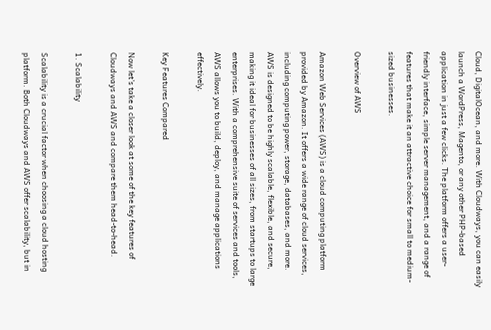Cloud, DigitalOcean, and more. With Cloudways, you can easily launch a WordPress, Magento, or any other PHP-based application in just a few clicks. The platform offers a user-friendly interface, simple server management, and a range of features that make it an attractive choice for small to medium-sized businesses.

Overview of AWS

Amazon Web Services (AWS) is a cloud computing platform provided by Amazon. It offers a wide range of cloud services, including computing power, storage, databases, and more. AWS is designed to be highly scalable, flexible, and secure, making it ideal for businesses of all sizes, from startups to large enterprises. With a comprehensive suite of services and tools, AWS allows you to build, deploy, and manage applications effectively.

Key Features Compared

Now let's take a closer look at some of the key features of Cloudways and AWS and compare them head-to-head.

1. Scalability

Scalability is a crucial factor when choosing a cloud hosting platform. Both Cloudways and AWS offer scalability, but in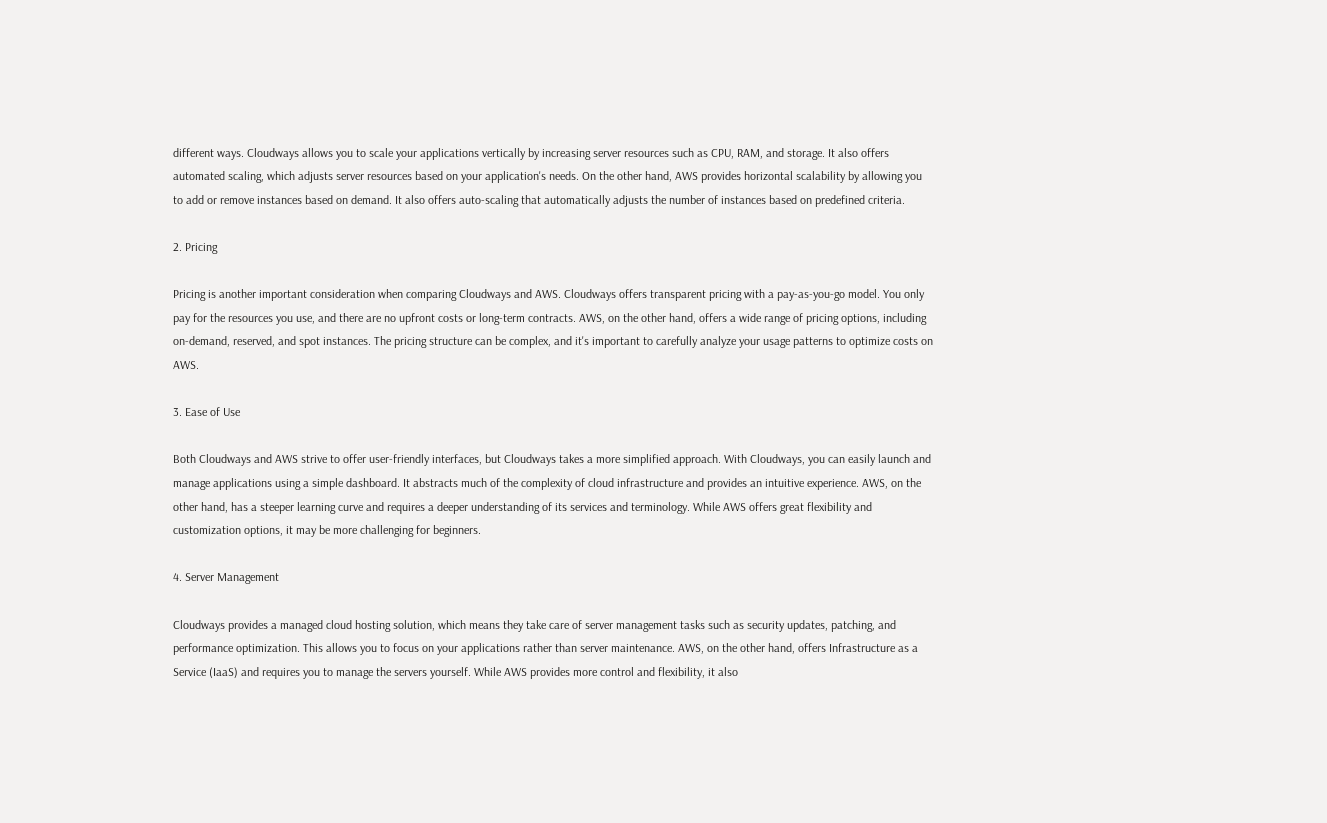different ways. Cloudways allows you to scale your applications vertically by increasing server resources such as CPU, RAM, and storage. It also offers automated scaling, which adjusts server resources based on your application's needs. On the other hand, AWS provides horizontal scalability by allowing you to add or remove instances based on demand. It also offers auto-scaling that automatically adjusts the number of instances based on predefined criteria.

2. Pricing

Pricing is another important consideration when comparing Cloudways and AWS. Cloudways offers transparent pricing with a pay-as-you-go model. You only pay for the resources you use, and there are no upfront costs or long-term contracts. AWS, on the other hand, offers a wide range of pricing options, including on-demand, reserved, and spot instances. The pricing structure can be complex, and it's important to carefully analyze your usage patterns to optimize costs on AWS.

3. Ease of Use

Both Cloudways and AWS strive to offer user-friendly interfaces, but Cloudways takes a more simplified approach. With Cloudways, you can easily launch and manage applications using a simple dashboard. It abstracts much of the complexity of cloud infrastructure and provides an intuitive experience. AWS, on the other hand, has a steeper learning curve and requires a deeper understanding of its services and terminology. While AWS offers great flexibility and customization options, it may be more challenging for beginners.

4. Server Management

Cloudways provides a managed cloud hosting solution, which means they take care of server management tasks such as security updates, patching, and performance optimization. This allows you to focus on your applications rather than server maintenance. AWS, on the other hand, offers Infrastructure as a Service (IaaS) and requires you to manage the servers yourself. While AWS provides more control and flexibility, it also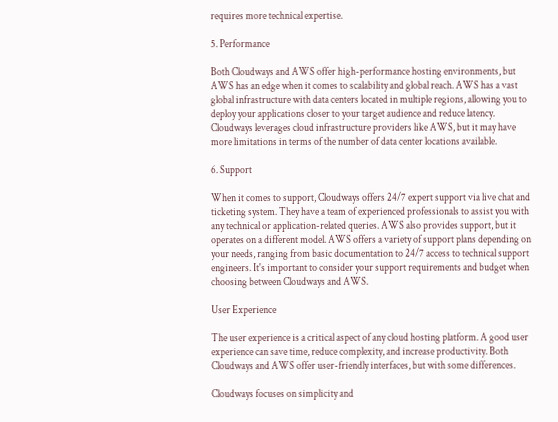requires more technical expertise.

5. Performance

Both Cloudways and AWS offer high-performance hosting environments, but AWS has an edge when it comes to scalability and global reach. AWS has a vast global infrastructure with data centers located in multiple regions, allowing you to deploy your applications closer to your target audience and reduce latency. Cloudways leverages cloud infrastructure providers like AWS, but it may have more limitations in terms of the number of data center locations available.

6. Support

When it comes to support, Cloudways offers 24/7 expert support via live chat and ticketing system. They have a team of experienced professionals to assist you with any technical or application-related queries. AWS also provides support, but it operates on a different model. AWS offers a variety of support plans depending on your needs, ranging from basic documentation to 24/7 access to technical support engineers. It's important to consider your support requirements and budget when choosing between Cloudways and AWS.

User Experience

The user experience is a critical aspect of any cloud hosting platform. A good user experience can save time, reduce complexity, and increase productivity. Both Cloudways and AWS offer user-friendly interfaces, but with some differences.

Cloudways focuses on simplicity and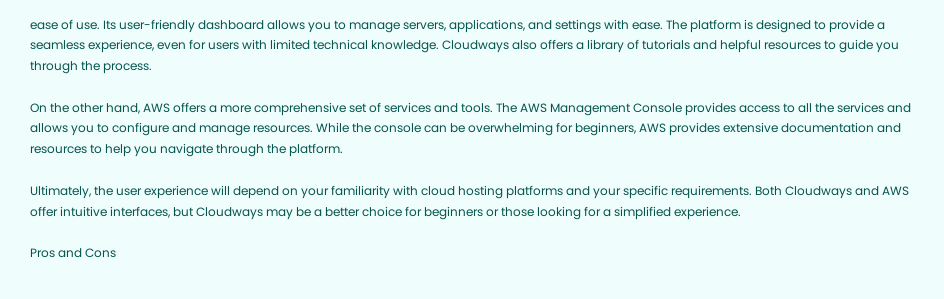ease of use. Its user-friendly dashboard allows you to manage servers, applications, and settings with ease. The platform is designed to provide a seamless experience, even for users with limited technical knowledge. Cloudways also offers a library of tutorials and helpful resources to guide you through the process.

On the other hand, AWS offers a more comprehensive set of services and tools. The AWS Management Console provides access to all the services and allows you to configure and manage resources. While the console can be overwhelming for beginners, AWS provides extensive documentation and resources to help you navigate through the platform.

Ultimately, the user experience will depend on your familiarity with cloud hosting platforms and your specific requirements. Both Cloudways and AWS offer intuitive interfaces, but Cloudways may be a better choice for beginners or those looking for a simplified experience.

Pros and Cons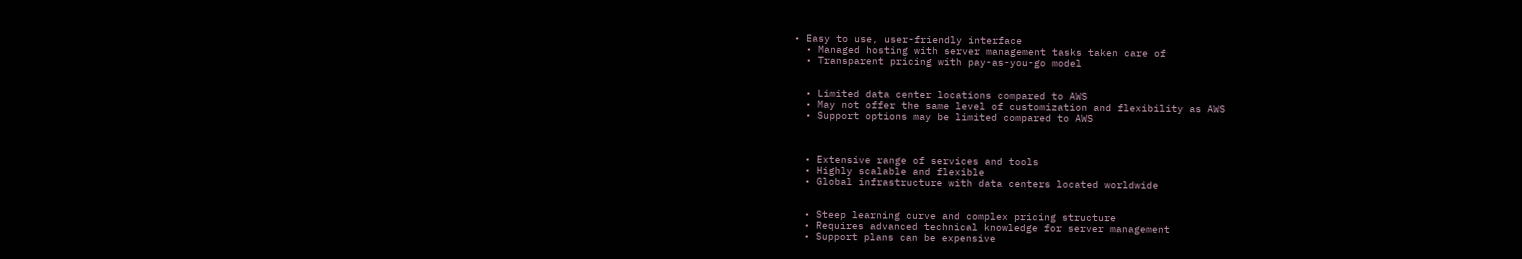• Easy to use, user-friendly interface
  • Managed hosting with server management tasks taken care of
  • Transparent pricing with pay-as-you-go model


  • Limited data center locations compared to AWS
  • May not offer the same level of customization and flexibility as AWS
  • Support options may be limited compared to AWS



  • Extensive range of services and tools
  • Highly scalable and flexible
  • Global infrastructure with data centers located worldwide


  • Steep learning curve and complex pricing structure
  • Requires advanced technical knowledge for server management
  • Support plans can be expensive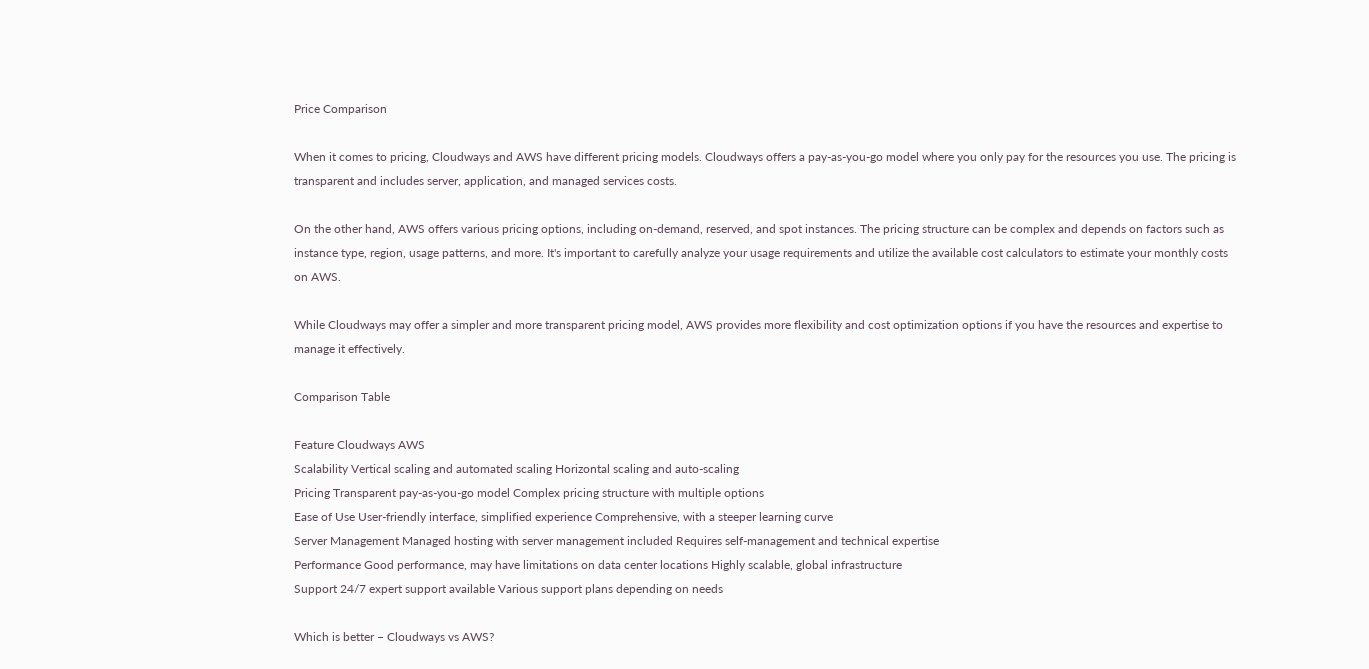Price Comparison

When it comes to pricing, Cloudways and AWS have different pricing models. Cloudways offers a pay-as-you-go model where you only pay for the resources you use. The pricing is transparent and includes server, application, and managed services costs.

On the other hand, AWS offers various pricing options, including on-demand, reserved, and spot instances. The pricing structure can be complex and depends on factors such as instance type, region, usage patterns, and more. It's important to carefully analyze your usage requirements and utilize the available cost calculators to estimate your monthly costs on AWS.

While Cloudways may offer a simpler and more transparent pricing model, AWS provides more flexibility and cost optimization options if you have the resources and expertise to manage it effectively.

Comparison Table

Feature Cloudways AWS
Scalability Vertical scaling and automated scaling Horizontal scaling and auto-scaling
Pricing Transparent pay-as-you-go model Complex pricing structure with multiple options
Ease of Use User-friendly interface, simplified experience Comprehensive, with a steeper learning curve
Server Management Managed hosting with server management included Requires self-management and technical expertise
Performance Good performance, may have limitations on data center locations Highly scalable, global infrastructure
Support 24/7 expert support available Various support plans depending on needs

Which is better – Cloudways vs AWS?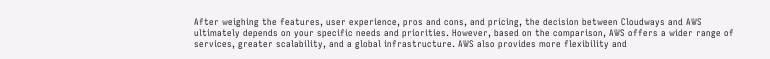After weighing the features, user experience, pros and cons, and pricing, the decision between Cloudways and AWS ultimately depends on your specific needs and priorities. However, based on the comparison, AWS offers a wider range of services, greater scalability, and a global infrastructure. AWS also provides more flexibility and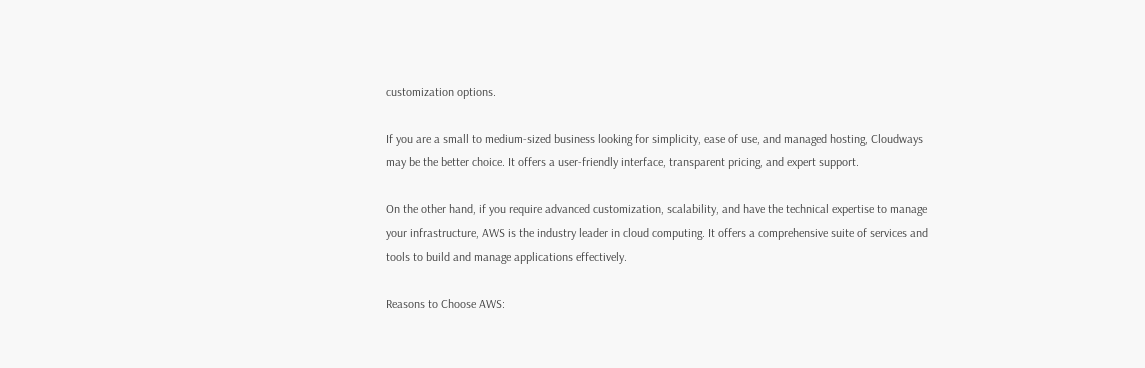customization options.

If you are a small to medium-sized business looking for simplicity, ease of use, and managed hosting, Cloudways may be the better choice. It offers a user-friendly interface, transparent pricing, and expert support.

On the other hand, if you require advanced customization, scalability, and have the technical expertise to manage your infrastructure, AWS is the industry leader in cloud computing. It offers a comprehensive suite of services and tools to build and manage applications effectively.

Reasons to Choose AWS: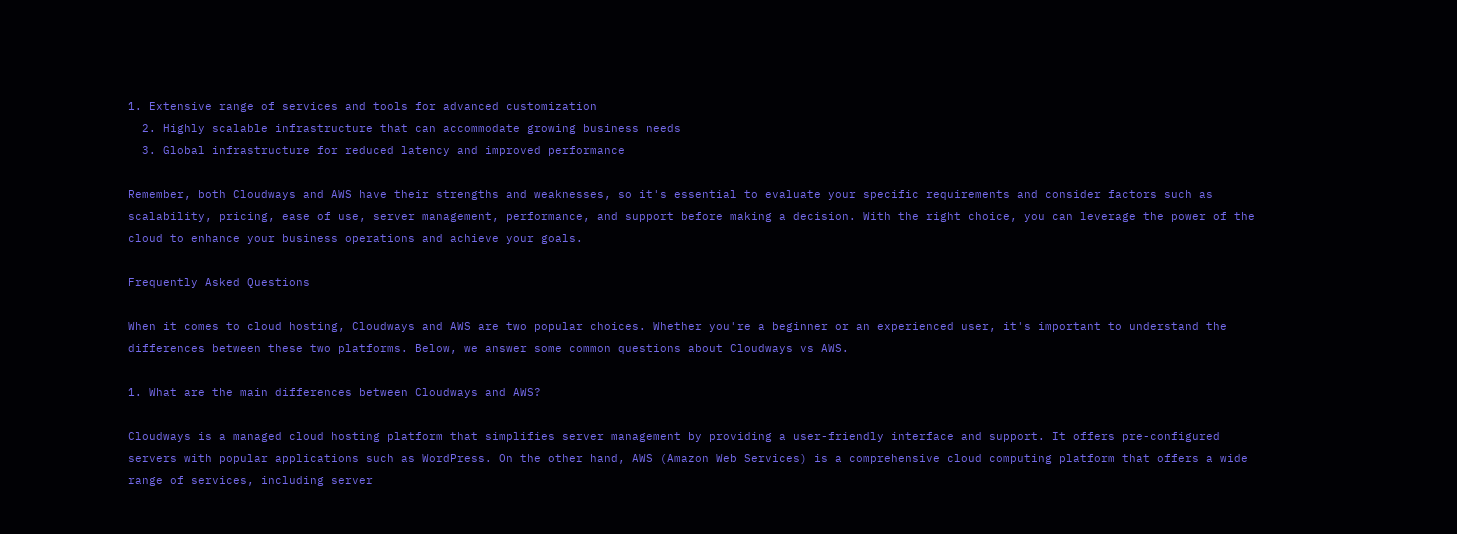1. Extensive range of services and tools for advanced customization
  2. Highly scalable infrastructure that can accommodate growing business needs
  3. Global infrastructure for reduced latency and improved performance

Remember, both Cloudways and AWS have their strengths and weaknesses, so it's essential to evaluate your specific requirements and consider factors such as scalability, pricing, ease of use, server management, performance, and support before making a decision. With the right choice, you can leverage the power of the cloud to enhance your business operations and achieve your goals.

Frequently Asked Questions

When it comes to cloud hosting, Cloudways and AWS are two popular choices. Whether you're a beginner or an experienced user, it's important to understand the differences between these two platforms. Below, we answer some common questions about Cloudways vs AWS.

1. What are the main differences between Cloudways and AWS?

Cloudways is a managed cloud hosting platform that simplifies server management by providing a user-friendly interface and support. It offers pre-configured servers with popular applications such as WordPress. On the other hand, AWS (Amazon Web Services) is a comprehensive cloud computing platform that offers a wide range of services, including server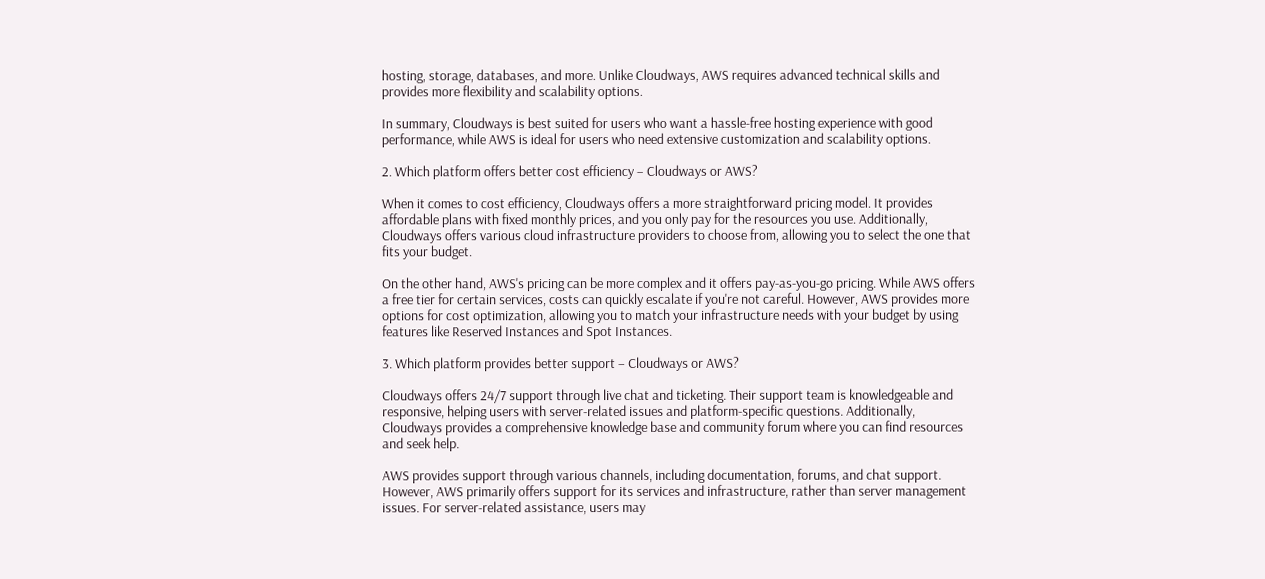hosting, storage, databases, and more. Unlike Cloudways, AWS requires advanced technical skills and provides more flexibility and scalability options.

In summary, Cloudways is best suited for users who want a hassle-free hosting experience with good performance, while AWS is ideal for users who need extensive customization and scalability options.

2. Which platform offers better cost efficiency – Cloudways or AWS?

When it comes to cost efficiency, Cloudways offers a more straightforward pricing model. It provides affordable plans with fixed monthly prices, and you only pay for the resources you use. Additionally, Cloudways offers various cloud infrastructure providers to choose from, allowing you to select the one that fits your budget.

On the other hand, AWS's pricing can be more complex and it offers pay-as-you-go pricing. While AWS offers a free tier for certain services, costs can quickly escalate if you're not careful. However, AWS provides more options for cost optimization, allowing you to match your infrastructure needs with your budget by using features like Reserved Instances and Spot Instances.

3. Which platform provides better support – Cloudways or AWS?

Cloudways offers 24/7 support through live chat and ticketing. Their support team is knowledgeable and responsive, helping users with server-related issues and platform-specific questions. Additionally, Cloudways provides a comprehensive knowledge base and community forum where you can find resources and seek help.

AWS provides support through various channels, including documentation, forums, and chat support. However, AWS primarily offers support for its services and infrastructure, rather than server management issues. For server-related assistance, users may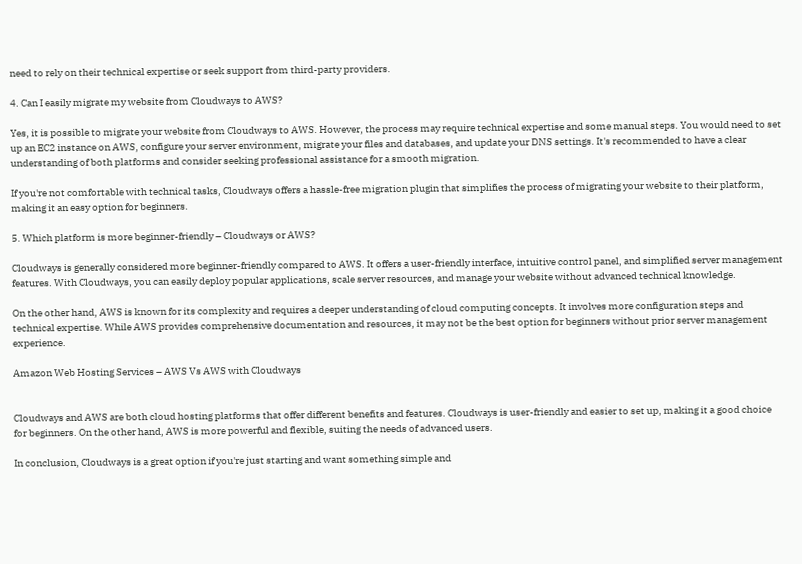need to rely on their technical expertise or seek support from third-party providers.

4. Can I easily migrate my website from Cloudways to AWS?

Yes, it is possible to migrate your website from Cloudways to AWS. However, the process may require technical expertise and some manual steps. You would need to set up an EC2 instance on AWS, configure your server environment, migrate your files and databases, and update your DNS settings. It's recommended to have a clear understanding of both platforms and consider seeking professional assistance for a smooth migration.

If you're not comfortable with technical tasks, Cloudways offers a hassle-free migration plugin that simplifies the process of migrating your website to their platform, making it an easy option for beginners.

5. Which platform is more beginner-friendly – Cloudways or AWS?

Cloudways is generally considered more beginner-friendly compared to AWS. It offers a user-friendly interface, intuitive control panel, and simplified server management features. With Cloudways, you can easily deploy popular applications, scale server resources, and manage your website without advanced technical knowledge.

On the other hand, AWS is known for its complexity and requires a deeper understanding of cloud computing concepts. It involves more configuration steps and technical expertise. While AWS provides comprehensive documentation and resources, it may not be the best option for beginners without prior server management experience.

Amazon Web Hosting Services – AWS Vs AWS with Cloudways


Cloudways and AWS are both cloud hosting platforms that offer different benefits and features. Cloudways is user-friendly and easier to set up, making it a good choice for beginners. On the other hand, AWS is more powerful and flexible, suiting the needs of advanced users.

In conclusion, Cloudways is a great option if you're just starting and want something simple and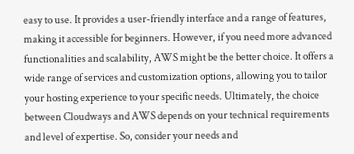easy to use. It provides a user-friendly interface and a range of features, making it accessible for beginners. However, if you need more advanced functionalities and scalability, AWS might be the better choice. It offers a wide range of services and customization options, allowing you to tailor your hosting experience to your specific needs. Ultimately, the choice between Cloudways and AWS depends on your technical requirements and level of expertise. So, consider your needs and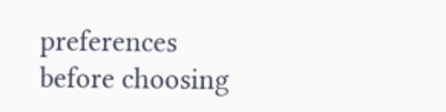preferences before choosing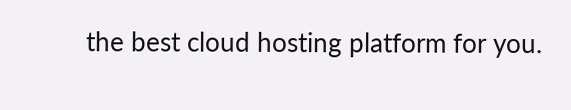the best cloud hosting platform for you.